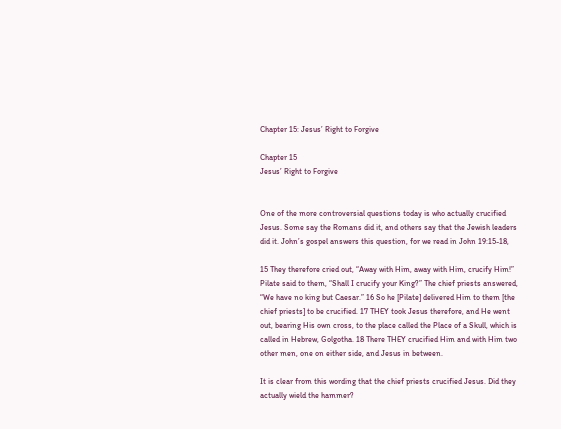Chapter 15: Jesus’ Right to Forgive

Chapter 15
Jesus’ Right to Forgive


One of the more controversial questions today is who actually crucified Jesus. Some say the Romans did it, and others say that the Jewish leaders did it. John’s gospel answers this question, for we read in John 19:15-18,

15 They therefore cried out, “Away with Him, away with Him, crucify Him!” Pilate said to them, “Shall I crucify your King?” The chief priests answered, “We have no king but Caesar.” 16 So he [Pilate] delivered Him to them [the chief priests] to be crucified. 17 THEY took Jesus therefore, and He went out, bearing His own cross, to the place called the Place of a Skull, which is called in Hebrew, Golgotha. 18 There THEY crucified Him and with Him two other men, one on either side, and Jesus in between.

It is clear from this wording that the chief priests crucified Jesus. Did they actually wield the hammer?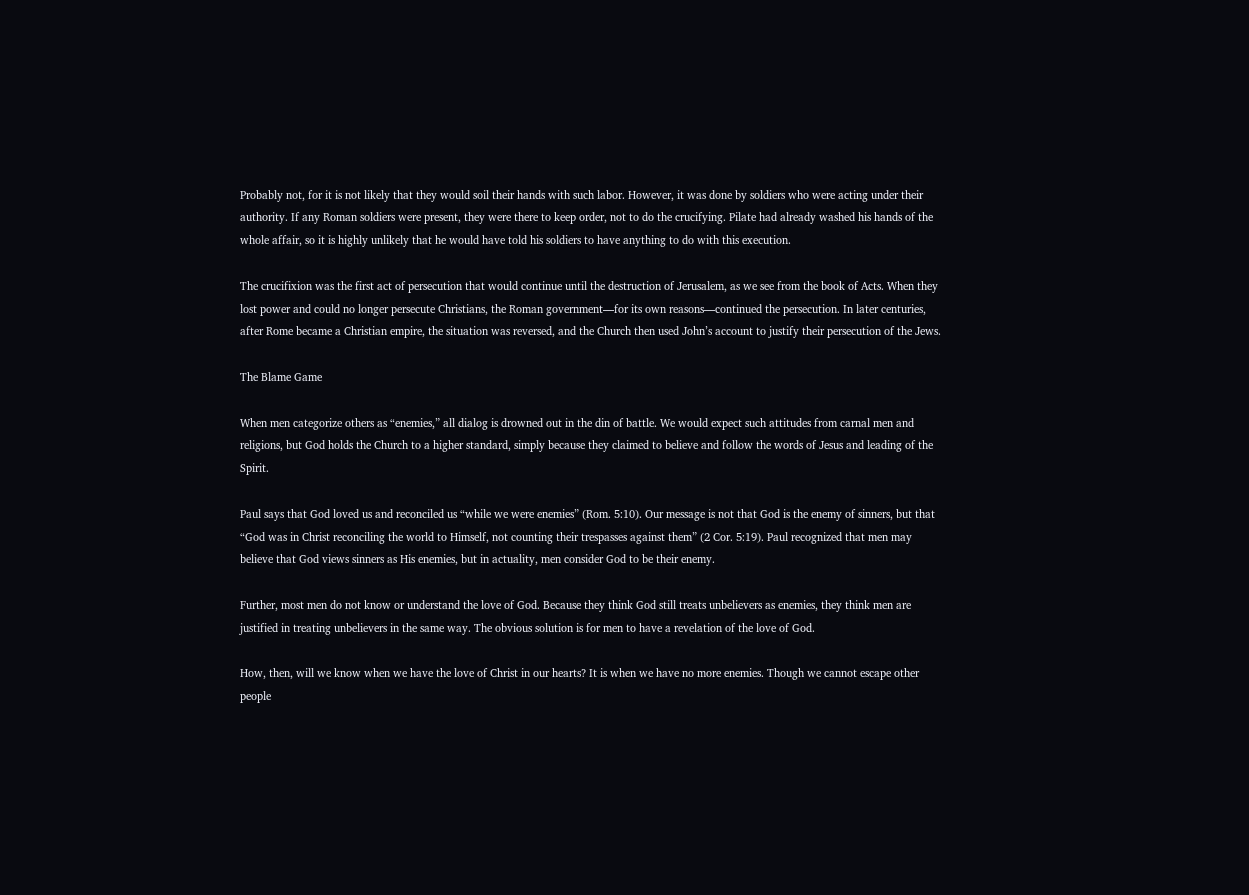Probably not, for it is not likely that they would soil their hands with such labor. However, it was done by soldiers who were acting under their authority. If any Roman soldiers were present, they were there to keep order, not to do the crucifying. Pilate had already washed his hands of the whole affair, so it is highly unlikely that he would have told his soldiers to have anything to do with this execution.

The crucifixion was the first act of persecution that would continue until the destruction of Jerusalem, as we see from the book of Acts. When they lost power and could no longer persecute Christians, the Roman government—for its own reasons—continued the persecution. In later centuries, after Rome became a Christian empire, the situation was reversed, and the Church then used John’s account to justify their persecution of the Jews.

The Blame Game

When men categorize others as “enemies,” all dialog is drowned out in the din of battle. We would expect such attitudes from carnal men and religions, but God holds the Church to a higher standard, simply because they claimed to believe and follow the words of Jesus and leading of the Spirit.

Paul says that God loved us and reconciled us “while we were enemies” (Rom. 5:10). Our message is not that God is the enemy of sinners, but that “God was in Christ reconciling the world to Himself, not counting their trespasses against them” (2 Cor. 5:19). Paul recognized that men may believe that God views sinners as His enemies, but in actuality, men consider God to be their enemy.

Further, most men do not know or understand the love of God. Because they think God still treats unbelievers as enemies, they think men are justified in treating unbelievers in the same way. The obvious solution is for men to have a revelation of the love of God.

How, then, will we know when we have the love of Christ in our hearts? It is when we have no more enemies. Though we cannot escape other people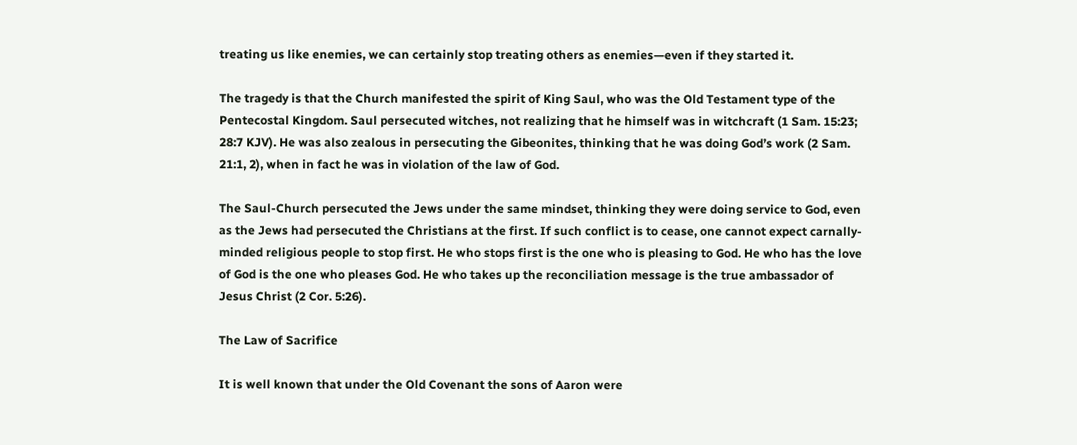treating us like enemies, we can certainly stop treating others as enemies—even if they started it.

The tragedy is that the Church manifested the spirit of King Saul, who was the Old Testament type of the Pentecostal Kingdom. Saul persecuted witches, not realizing that he himself was in witchcraft (1 Sam. 15:23; 28:7 KJV). He was also zealous in persecuting the Gibeonites, thinking that he was doing God’s work (2 Sam. 21:1, 2), when in fact he was in violation of the law of God.

The Saul-Church persecuted the Jews under the same mindset, thinking they were doing service to God, even as the Jews had persecuted the Christians at the first. If such conflict is to cease, one cannot expect carnally-minded religious people to stop first. He who stops first is the one who is pleasing to God. He who has the love of God is the one who pleases God. He who takes up the reconciliation message is the true ambassador of Jesus Christ (2 Cor. 5:26).

The Law of Sacrifice

It is well known that under the Old Covenant the sons of Aaron were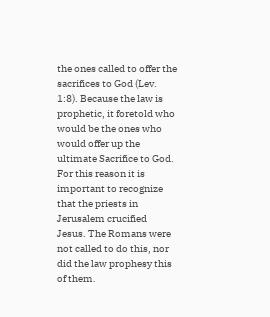the ones called to offer the sacrifices to God (Lev. 1:8). Because the law is prophetic, it foretold who would be the ones who would offer up the ultimate Sacrifice to God. For this reason it is important to recognize that the priests in Jerusalem crucified Jesus. The Romans were not called to do this, nor did the law prophesy this of them.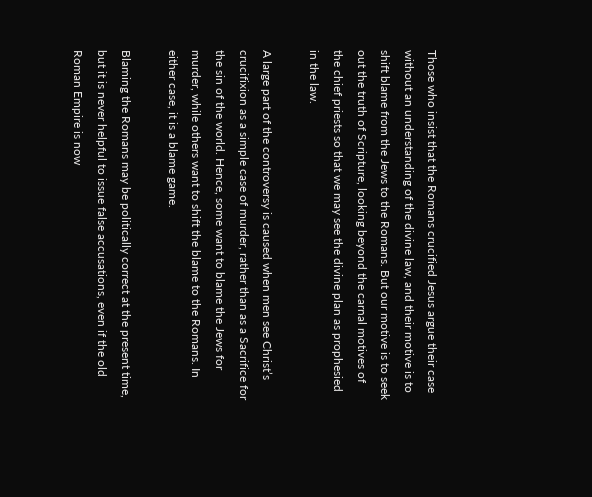Those who insist that the Romans crucified Jesus argue their case without an understanding of the divine law, and their motive is to shift blame from the Jews to the Romans. But our motive is to seek out the truth of Scripture, looking beyond the carnal motives of the chief priests so that we may see the divine plan as prophesied in the law.

A large part of the controversy is caused when men see Christ’s crucifixion as a simple case of murder, rather than as a Sacrifice for the sin of the world. Hence, some want to blame the Jews for murder, while others want to shift the blame to the Romans. In either case, it is a blame game.

Blaming the Romans may be politically correct at the present time, but it is never helpful to issue false accusations, even if the old Roman Empire is now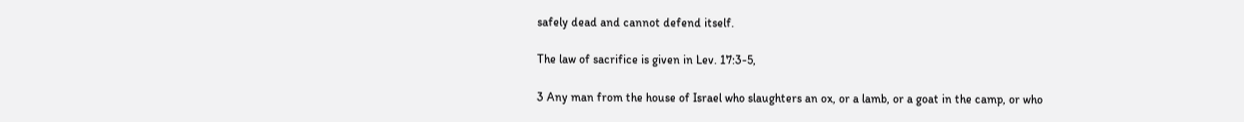safely dead and cannot defend itself.

The law of sacrifice is given in Lev. 17:3-5,

3 Any man from the house of Israel who slaughters an ox, or a lamb, or a goat in the camp, or who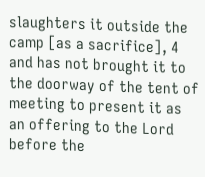slaughters it outside the camp [as a sacrifice], 4 and has not brought it to the doorway of the tent of meeting to present it as an offering to the Lord before the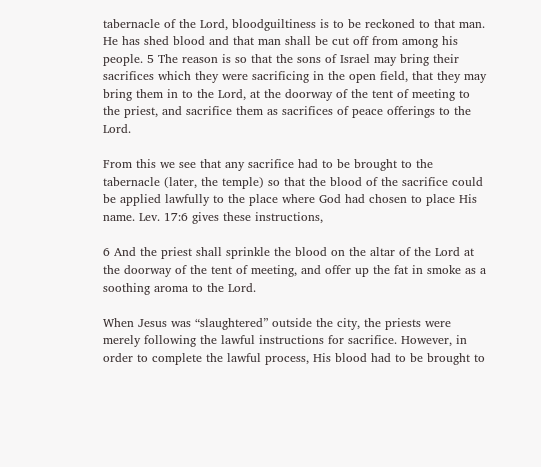tabernacle of the Lord, bloodguiltiness is to be reckoned to that man. He has shed blood and that man shall be cut off from among his people. 5 The reason is so that the sons of Israel may bring their sacrifices which they were sacrificing in the open field, that they may bring them in to the Lord, at the doorway of the tent of meeting to the priest, and sacrifice them as sacrifices of peace offerings to the Lord.

From this we see that any sacrifice had to be brought to the tabernacle (later, the temple) so that the blood of the sacrifice could be applied lawfully to the place where God had chosen to place His name. Lev. 17:6 gives these instructions,

6 And the priest shall sprinkle the blood on the altar of the Lord at the doorway of the tent of meeting, and offer up the fat in smoke as a soothing aroma to the Lord.

When Jesus was “slaughtered” outside the city, the priests were merely following the lawful instructions for sacrifice. However, in order to complete the lawful process, His blood had to be brought to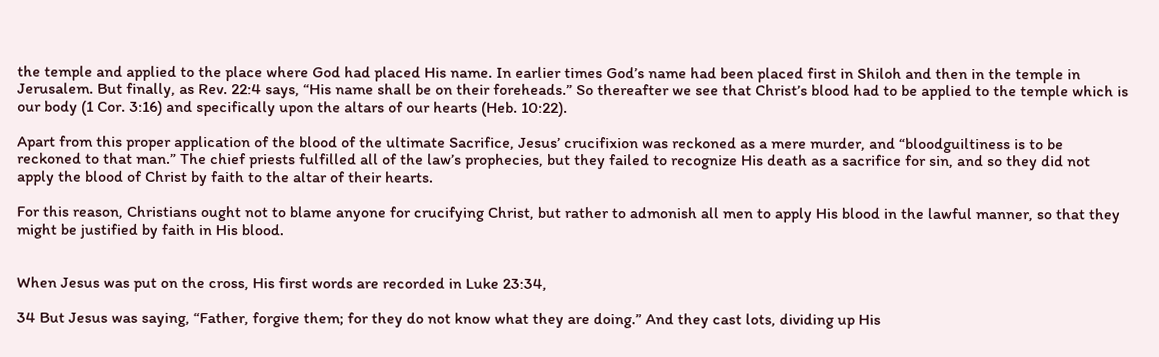the temple and applied to the place where God had placed His name. In earlier times God’s name had been placed first in Shiloh and then in the temple in Jerusalem. But finally, as Rev. 22:4 says, “His name shall be on their foreheads.” So thereafter we see that Christ’s blood had to be applied to the temple which is our body (1 Cor. 3:16) and specifically upon the altars of our hearts (Heb. 10:22).

Apart from this proper application of the blood of the ultimate Sacrifice, Jesus’ crucifixion was reckoned as a mere murder, and “bloodguiltiness is to be reckoned to that man.” The chief priests fulfilled all of the law’s prophecies, but they failed to recognize His death as a sacrifice for sin, and so they did not apply the blood of Christ by faith to the altar of their hearts.

For this reason, Christians ought not to blame anyone for crucifying Christ, but rather to admonish all men to apply His blood in the lawful manner, so that they might be justified by faith in His blood.


When Jesus was put on the cross, His first words are recorded in Luke 23:34,

34 But Jesus was saying, “Father, forgive them; for they do not know what they are doing.” And they cast lots, dividing up His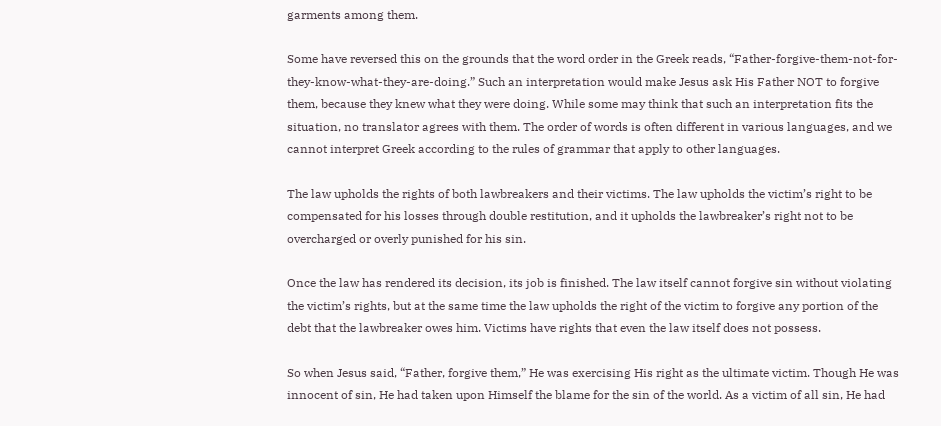garments among them.

Some have reversed this on the grounds that the word order in the Greek reads, “Father-forgive-them-not-for-they-know-what-they-are-doing.” Such an interpretation would make Jesus ask His Father NOT to forgive them, because they knew what they were doing. While some may think that such an interpretation fits the situation, no translator agrees with them. The order of words is often different in various languages, and we cannot interpret Greek according to the rules of grammar that apply to other languages.

The law upholds the rights of both lawbreakers and their victims. The law upholds the victim’s right to be compensated for his losses through double restitution, and it upholds the lawbreaker’s right not to be overcharged or overly punished for his sin.

Once the law has rendered its decision, its job is finished. The law itself cannot forgive sin without violating the victim’s rights, but at the same time the law upholds the right of the victim to forgive any portion of the debt that the lawbreaker owes him. Victims have rights that even the law itself does not possess.

So when Jesus said, “Father, forgive them,” He was exercising His right as the ultimate victim. Though He was innocent of sin, He had taken upon Himself the blame for the sin of the world. As a victim of all sin, He had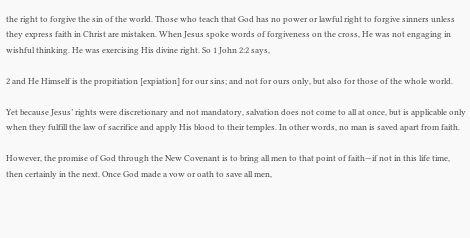the right to forgive the sin of the world. Those who teach that God has no power or lawful right to forgive sinners unless they express faith in Christ are mistaken. When Jesus spoke words of forgiveness on the cross, He was not engaging in wishful thinking. He was exercising His divine right. So 1 John 2:2 says,

2 and He Himself is the propitiation [expiation] for our sins; and not for ours only, but also for those of the whole world.

Yet because Jesus’ rights were discretionary and not mandatory, salvation does not come to all at once, but is applicable only when they fulfill the law of sacrifice and apply His blood to their temples. In other words, no man is saved apart from faith.

However, the promise of God through the New Covenant is to bring all men to that point of faith—if not in this life time, then certainly in the next. Once God made a vow or oath to save all men,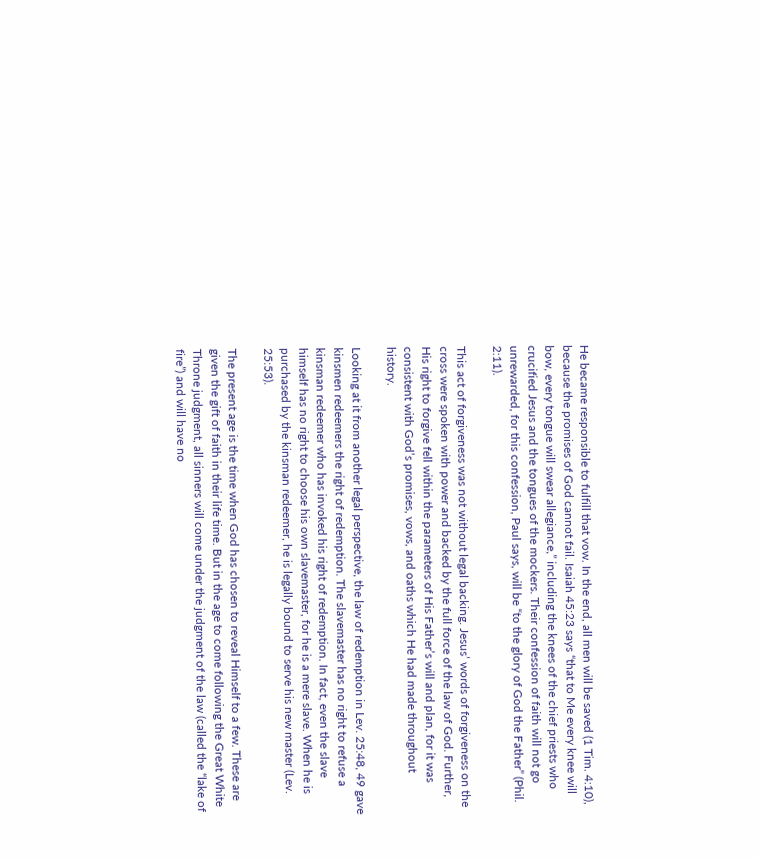He became responsible to fulfill that vow. In the end, all men will be saved (1 Tim. 4:10), because the promises of God cannot fail. Isaiah 45:23 says “that to Me every knee will bow, every tongue will swear allegiance,” including the knees of the chief priests who crucified Jesus and the tongues of the mockers. Their confession of faith will not go unrewarded, for this confession, Paul says, will be “to the glory of God the Father” (Phil. 2:11).

This act of forgiveness was not without legal backing. Jesus’ words of forgiveness on the cross were spoken with power and backed by the full force of the law of God. Further, His right to forgive fell within the parameters of His Father’s will and plan, for it was consistent with God’s promises, vows, and oaths which He had made throughout history.

Looking at it from another legal perspective, the law of redemption in Lev. 25:48, 49 gave kinsmen redeemers the right of redemption. The slavemaster has no right to refuse a kinsman redeemer who has invoked his right of redemption. In fact, even the slave himself has no right to choose his own slavemaster, for he is a mere slave. When he is purchased by the kinsman redeemer, he is legally bound to serve his new master (Lev. 25:53).

The present age is the time when God has chosen to reveal Himself to a few. These are given the gift of faith in their life time. But in the age to come following the Great White Throne judgment, all sinners will come under the judgment of the law (called the “lake of fire”) and will have no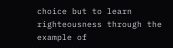choice but to learn righteousness through the example of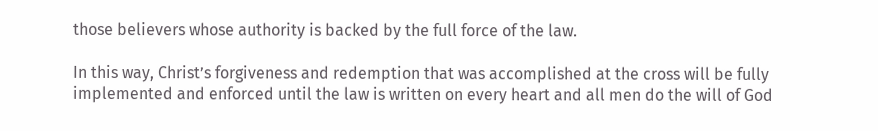those believers whose authority is backed by the full force of the law.

In this way, Christ’s forgiveness and redemption that was accomplished at the cross will be fully implemented and enforced until the law is written on every heart and all men do the will of God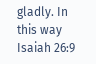gladly. In this way Isaiah 26:9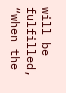will be fulfilled, “when the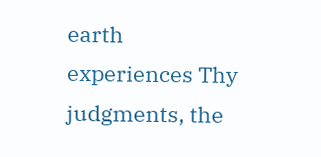earth experiences Thy judgments, the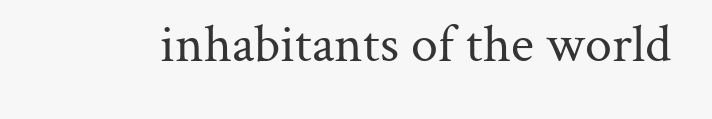inhabitants of the world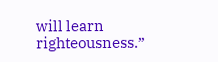will learn righteousness.”